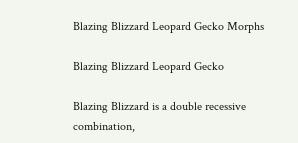Blazing Blizzard Leopard Gecko Morphs

Blazing Blizzard Leopard Gecko

Blazing Blizzard is a double recessive combination,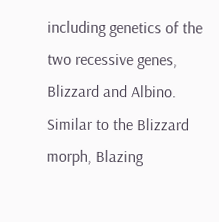including genetics of the two recessive genes, Blizzard and Albino. Similar to the Blizzard morph, Blazing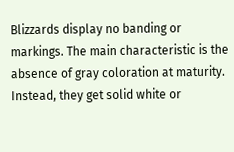Blizzards display no banding or markings. The main characteristic is the absence of gray coloration at maturity. Instead, they get solid white or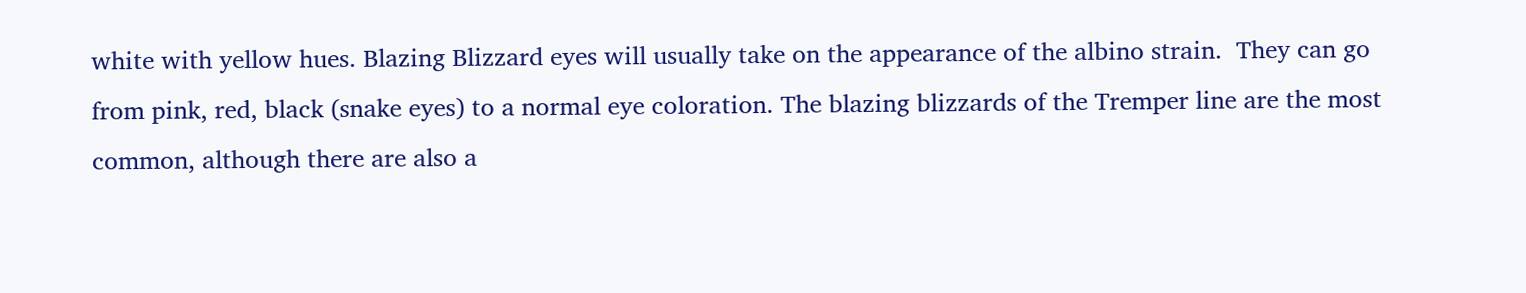white with yellow hues. Blazing Blizzard eyes will usually take on the appearance of the albino strain.  They can go from pink, red, black (snake eyes) to a normal eye coloration. The blazing blizzards of the Tremper line are the most common, although there are also a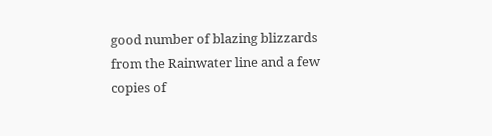good number of blazing blizzards from the Rainwater line and a few copies of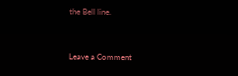the Bell line.


Leave a Comment